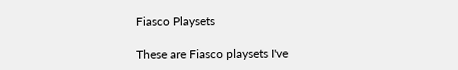Fiasco Playsets

These are Fiasco playsets I've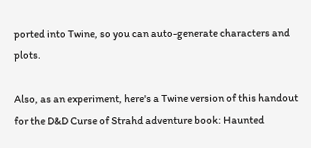ported into Twine, so you can auto-generate characters and plots.

Also, as an experiment, here's a Twine version of this handout for the D&D Curse of Strahd adventure book: Haunted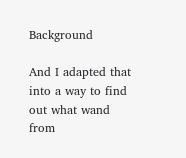Background

And I adapted that into a way to find out what wand from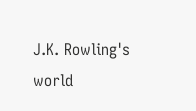J.K. Rowling's world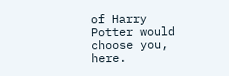of Harry Potter would choose you, here.